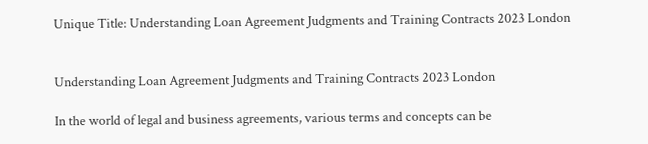Unique Title: Understanding Loan Agreement Judgments and Training Contracts 2023 London


Understanding Loan Agreement Judgments and Training Contracts 2023 London

In the world of legal and business agreements, various terms and concepts can be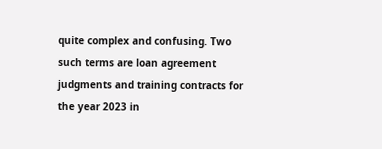quite complex and confusing. Two such terms are loan agreement judgments and training contracts for the year 2023 in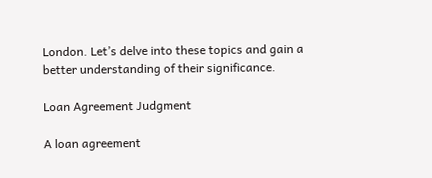London. Let’s delve into these topics and gain a better understanding of their significance.

Loan Agreement Judgment

A loan agreement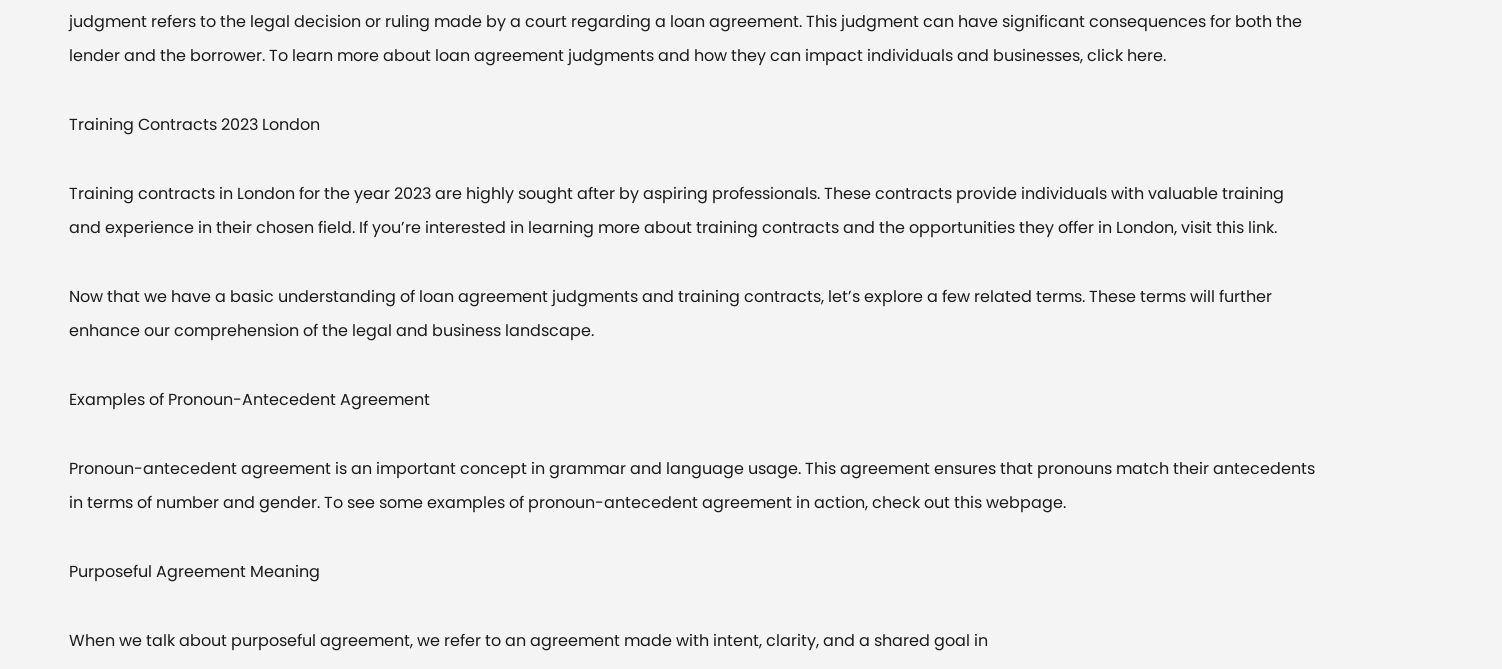judgment refers to the legal decision or ruling made by a court regarding a loan agreement. This judgment can have significant consequences for both the lender and the borrower. To learn more about loan agreement judgments and how they can impact individuals and businesses, click here.

Training Contracts 2023 London

Training contracts in London for the year 2023 are highly sought after by aspiring professionals. These contracts provide individuals with valuable training and experience in their chosen field. If you’re interested in learning more about training contracts and the opportunities they offer in London, visit this link.

Now that we have a basic understanding of loan agreement judgments and training contracts, let’s explore a few related terms. These terms will further enhance our comprehension of the legal and business landscape.

Examples of Pronoun-Antecedent Agreement

Pronoun-antecedent agreement is an important concept in grammar and language usage. This agreement ensures that pronouns match their antecedents in terms of number and gender. To see some examples of pronoun-antecedent agreement in action, check out this webpage.

Purposeful Agreement Meaning

When we talk about purposeful agreement, we refer to an agreement made with intent, clarity, and a shared goal in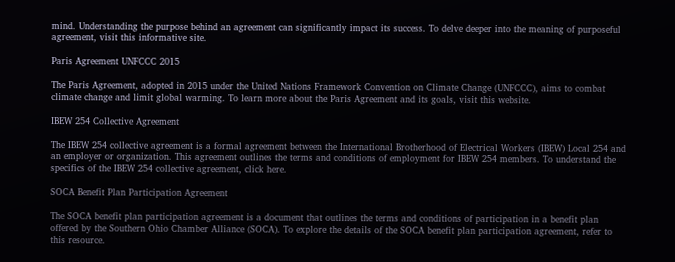mind. Understanding the purpose behind an agreement can significantly impact its success. To delve deeper into the meaning of purposeful agreement, visit this informative site.

Paris Agreement UNFCCC 2015

The Paris Agreement, adopted in 2015 under the United Nations Framework Convention on Climate Change (UNFCCC), aims to combat climate change and limit global warming. To learn more about the Paris Agreement and its goals, visit this website.

IBEW 254 Collective Agreement

The IBEW 254 collective agreement is a formal agreement between the International Brotherhood of Electrical Workers (IBEW) Local 254 and an employer or organization. This agreement outlines the terms and conditions of employment for IBEW 254 members. To understand the specifics of the IBEW 254 collective agreement, click here.

SOCA Benefit Plan Participation Agreement

The SOCA benefit plan participation agreement is a document that outlines the terms and conditions of participation in a benefit plan offered by the Southern Ohio Chamber Alliance (SOCA). To explore the details of the SOCA benefit plan participation agreement, refer to this resource.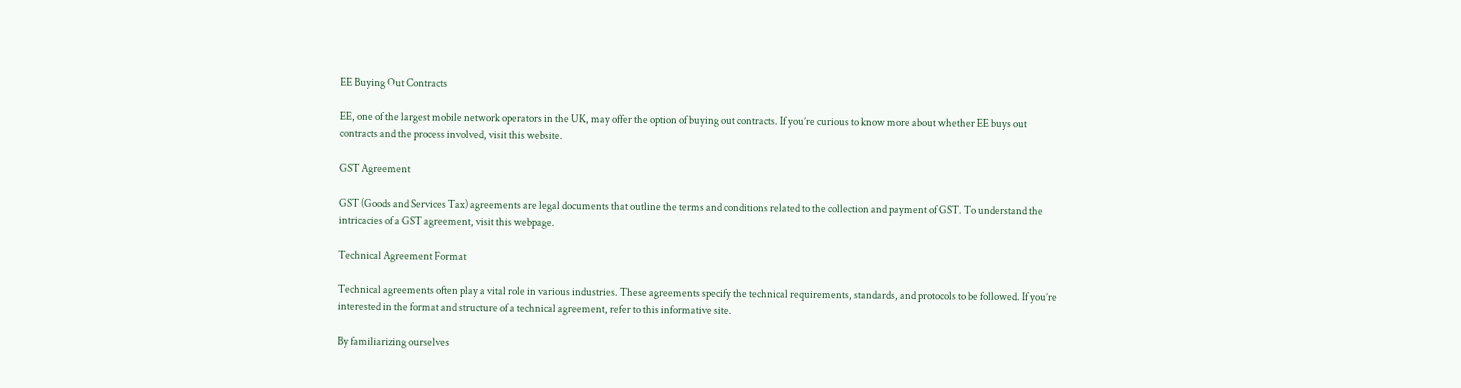EE Buying Out Contracts

EE, one of the largest mobile network operators in the UK, may offer the option of buying out contracts. If you’re curious to know more about whether EE buys out contracts and the process involved, visit this website.

GST Agreement

GST (Goods and Services Tax) agreements are legal documents that outline the terms and conditions related to the collection and payment of GST. To understand the intricacies of a GST agreement, visit this webpage.

Technical Agreement Format

Technical agreements often play a vital role in various industries. These agreements specify the technical requirements, standards, and protocols to be followed. If you’re interested in the format and structure of a technical agreement, refer to this informative site.

By familiarizing ourselves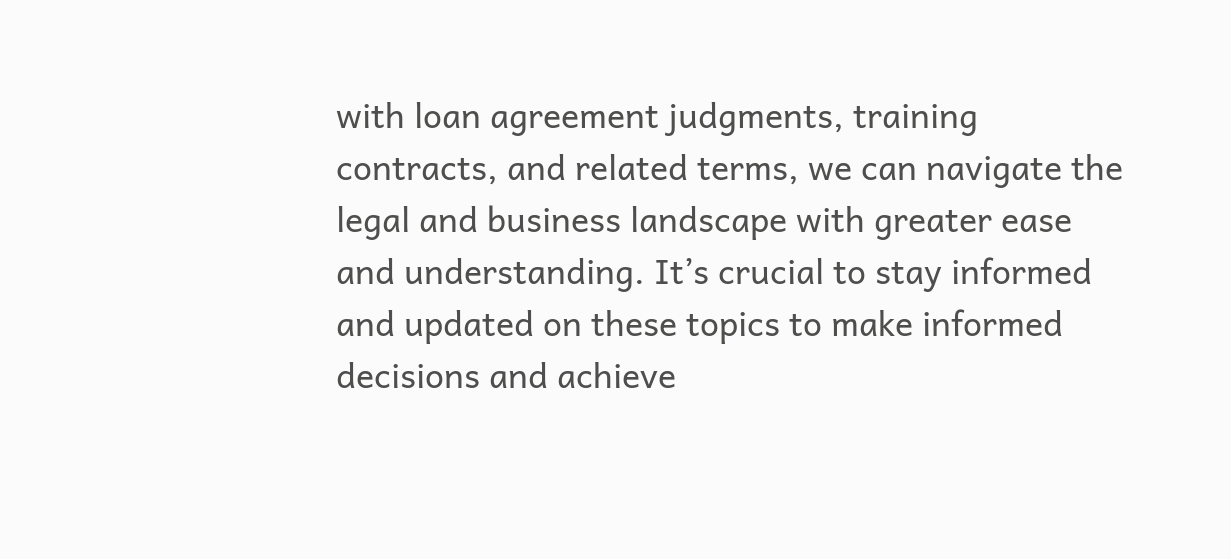with loan agreement judgments, training contracts, and related terms, we can navigate the legal and business landscape with greater ease and understanding. It’s crucial to stay informed and updated on these topics to make informed decisions and achieve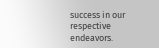success in our respective endeavors.